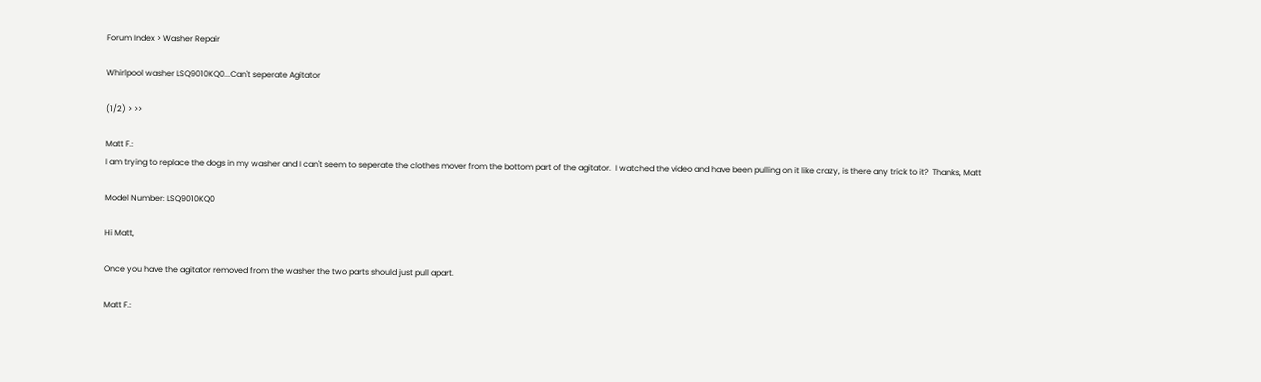Forum Index > Washer Repair

Whirlpool washer LSQ9010KQ0...Can't seperate Agitator

(1/2) > >>

Matt F.:
I am trying to replace the dogs in my washer and I can't seem to seperate the clothes mover from the bottom part of the agitator.  I watched the video and have been pulling on it like crazy, is there any trick to it?  Thanks, Matt

Model Number: LSQ9010KQ0

Hi Matt,

Once you have the agitator removed from the washer the two parts should just pull apart.

Matt F.: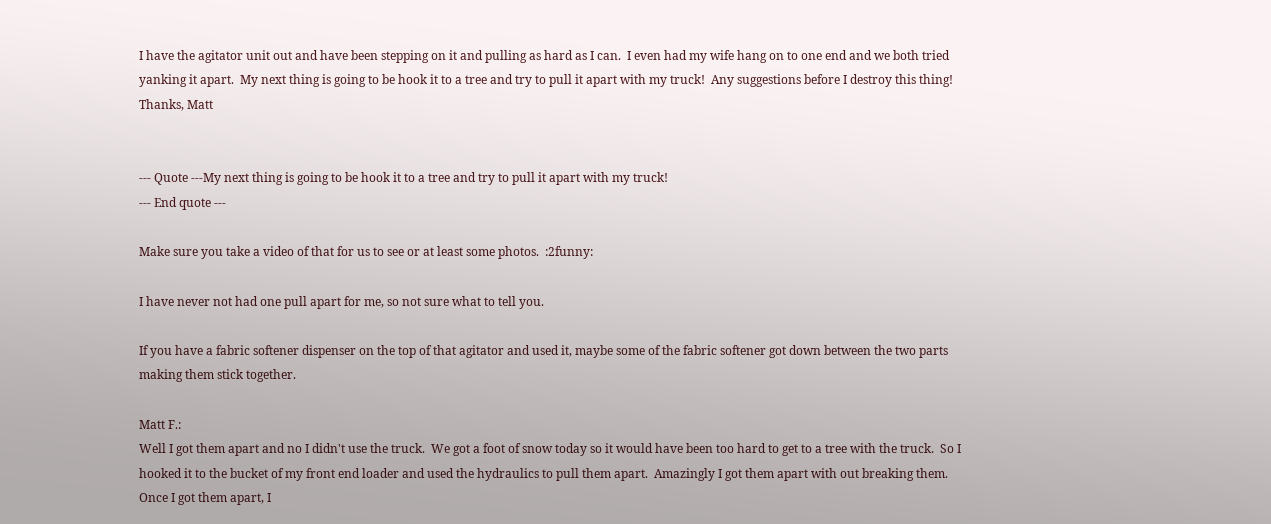I have the agitator unit out and have been stepping on it and pulling as hard as I can.  I even had my wife hang on to one end and we both tried yanking it apart.  My next thing is going to be hook it to a tree and try to pull it apart with my truck!  Any suggestions before I destroy this thing!  Thanks, Matt


--- Quote ---My next thing is going to be hook it to a tree and try to pull it apart with my truck!
--- End quote ---

Make sure you take a video of that for us to see or at least some photos.  :2funny:

I have never not had one pull apart for me, so not sure what to tell you.

If you have a fabric softener dispenser on the top of that agitator and used it, maybe some of the fabric softener got down between the two parts making them stick together.

Matt F.:
Well I got them apart and no I didn't use the truck.  We got a foot of snow today so it would have been too hard to get to a tree with the truck.  So I hooked it to the bucket of my front end loader and used the hydraulics to pull them apart.  Amazingly I got them apart with out breaking them.  Once I got them apart, I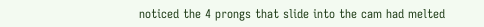noticed the 4 prongs that slide into the cam had melted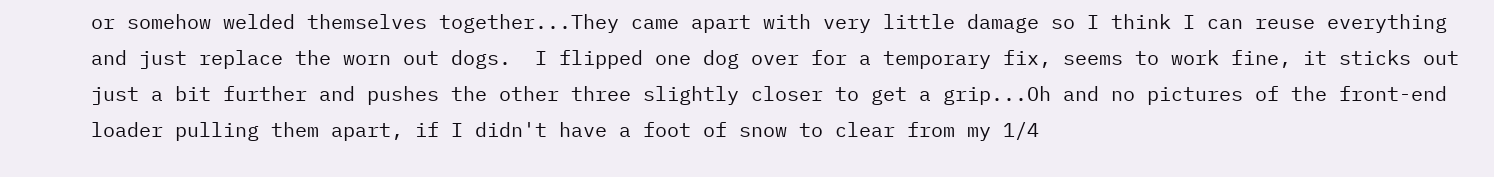or somehow welded themselves together...They came apart with very little damage so I think I can reuse everything and just replace the worn out dogs.  I flipped one dog over for a temporary fix, seems to work fine, it sticks out just a bit further and pushes the other three slightly closer to get a grip...Oh and no pictures of the front-end loader pulling them apart, if I didn't have a foot of snow to clear from my 1/4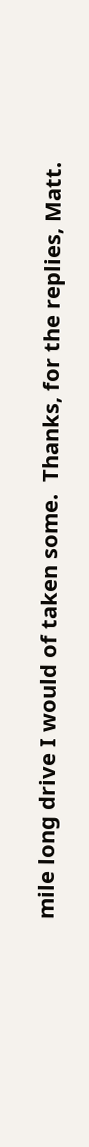mile long drive I would of taken some.  Thanks, for the replies, Matt.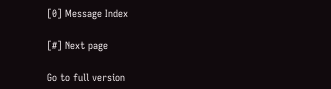[0] Message Index

[#] Next page

Go to full version